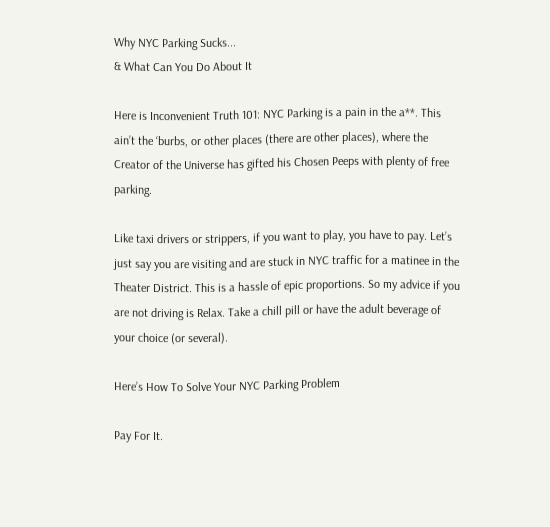Why NYC Parking Sucks...
& What Can You Do About It

Here is Inconvenient Truth 101: NYC Parking is a pain in the a**. This ain’t the ‘burbs, or other places (there are other places), where the Creator of the Universe has gifted his Chosen Peeps with plenty of free parking.

Like taxi drivers or strippers, if you want to play, you have to pay. Let’s just say you are visiting and are stuck in NYC traffic for a matinee in the Theater District. This is a hassle of epic proportions. So my advice if you are not driving is Relax. Take a chill pill or have the adult beverage of your choice (or several).

Here’s How To Solve Your NYC Parking Problem

Pay For It.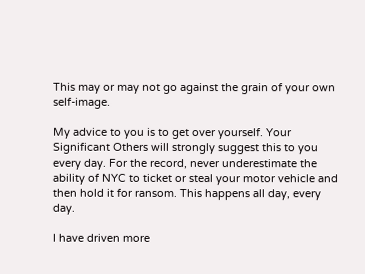This may or may not go against the grain of your own self-image.

My advice to you is to get over yourself. Your Significant Others will strongly suggest this to you every day. For the record, never underestimate the ability of NYC to ticket or steal your motor vehicle and then hold it for ransom. This happens all day, every day.

I have driven more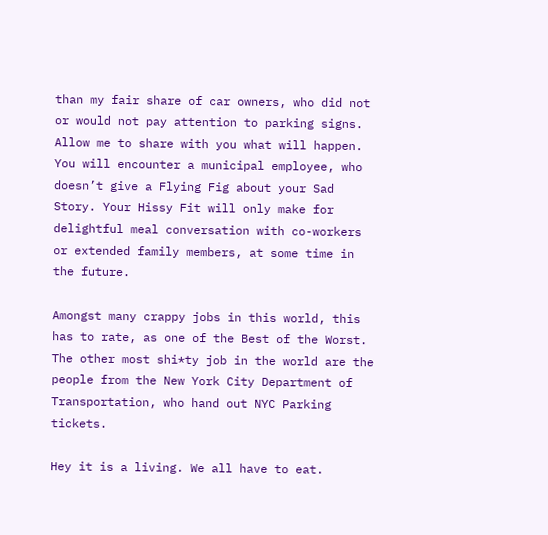than my fair share of car owners, who did not or would not pay attention to parking signs. Allow me to share with you what will happen. You will encounter a municipal employee, who doesn’t give a Flying Fig about your Sad Story. Your Hissy Fit will only make for delightful meal conversation with co-workers or extended family members, at some time in the future.

Amongst many crappy jobs in this world, this has to rate, as one of the Best of the Worst. The other most shi*ty job in the world are the people from the New York City Department of Transportation, who hand out NYC Parking tickets.

Hey it is a living. We all have to eat.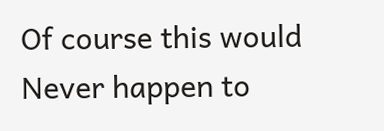Of course this would Never happen to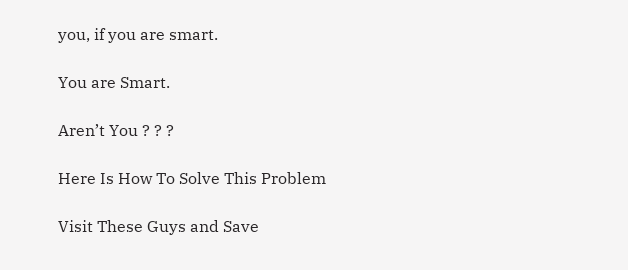you, if you are smart.

You are Smart.

Aren’t You ? ? ?

Here Is How To Solve This Problem

Visit These Guys and Save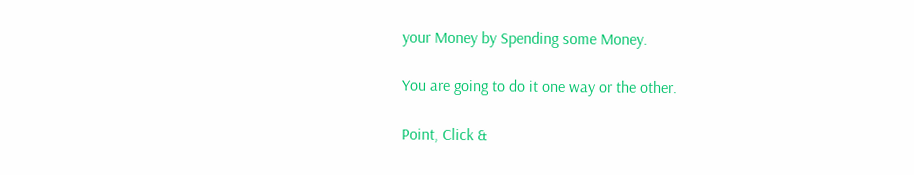your Money by Spending some Money.

You are going to do it one way or the other.

Point, Click &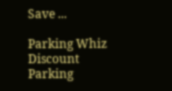Save ...

Parking Whiz Discount Parking